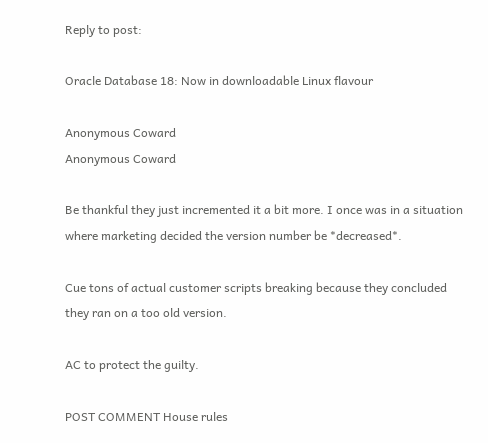Reply to post:

Oracle Database 18: Now in downloadable Linux flavour

Anonymous Coward
Anonymous Coward

Be thankful they just incremented it a bit more. I once was in a situation where marketing decided the version number be *decreased*.

Cue tons of actual customer scripts breaking because they concluded they ran on a too old version.

AC to protect the guilty.

POST COMMENT House rules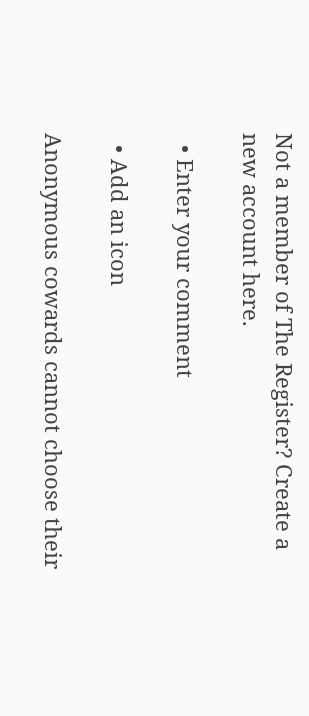Not a member of The Register? Create a new account here.

  • Enter your comment

  • Add an icon

Anonymous cowards cannot choose their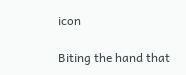icon

Biting the hand that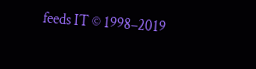feeds IT © 1998–2019